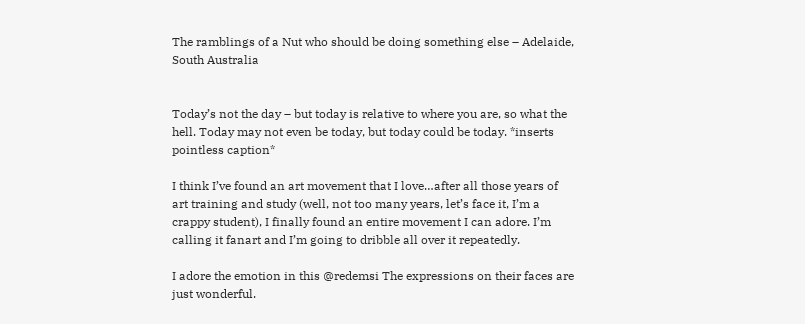The ramblings of a Nut who should be doing something else – Adelaide, South Australia


Today’s not the day – but today is relative to where you are, so what the hell. Today may not even be today, but today could be today. *inserts pointless caption*

I think I’ve found an art movement that I love…after all those years of art training and study (well, not too many years, let’s face it, I’m a crappy student), I finally found an entire movement I can adore. I’m calling it fanart and I’m going to dribble all over it repeatedly.

I adore the emotion in this @redemsi The expressions on their faces are just wonderful.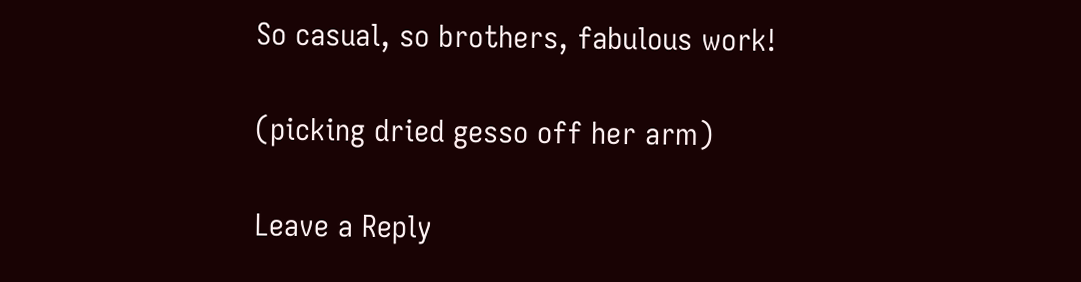So casual, so brothers, fabulous work!

(picking dried gesso off her arm)

Leave a Reply